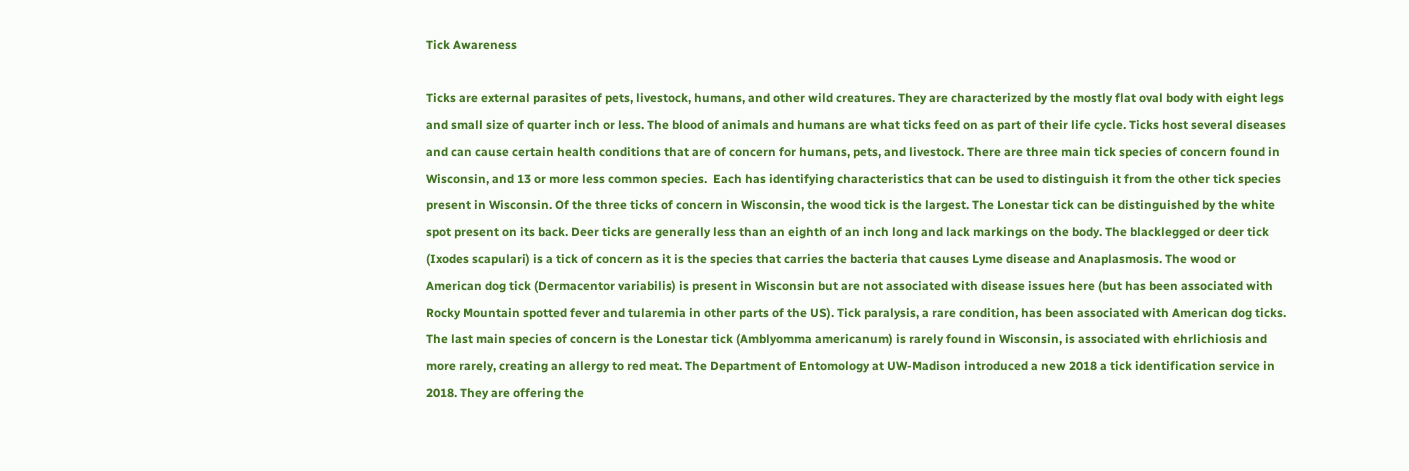Tick Awareness

Ticks are external parasites of pets, livestock, humans, and other wild creatures. They are characterized by the mostly flat oval body with eight legs and small size of quarter inch or less. The blood of animals and humans are what ticks feed on as part of their life cycle. Ticks host several diseases and can cause certain health conditions that are of concern for humans, pets, and livestock. There are three main tick species of concern found in Wisconsin, and 13 or more less common species.  Each has identifying characteristics that can be used to distinguish it from the other tick species present in Wisconsin. Of the three ticks of concern in Wisconsin, the wood tick is the largest. The Lonestar tick can be distinguished by the white spot present on its back. Deer ticks are generally less than an eighth of an inch long and lack markings on the body. The blacklegged or deer tick (Ixodes scapulari) is a tick of concern as it is the species that carries the bacteria that causes Lyme disease and Anaplasmosis. The wood or American dog tick (Dermacentor variabilis) is present in Wisconsin but are not associated with disease issues here (but has been associated with Rocky Mountain spotted fever and tularemia in other parts of the US). Tick paralysis, a rare condition, has been associated with American dog ticks. The last main species of concern is the Lonestar tick (Amblyomma americanum) is rarely found in Wisconsin, is associated with ehrlichiosis and more rarely, creating an allergy to red meat. The Department of Entomology at UW-Madison introduced a new 2018 a tick identification service in 2018. They are offering the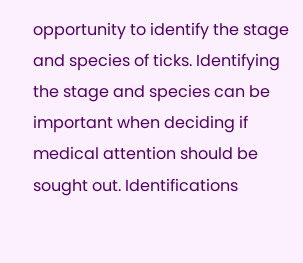opportunity to identify the stage and species of ticks. Identifying the stage and species can be important when deciding if medical attention should be sought out. Identifications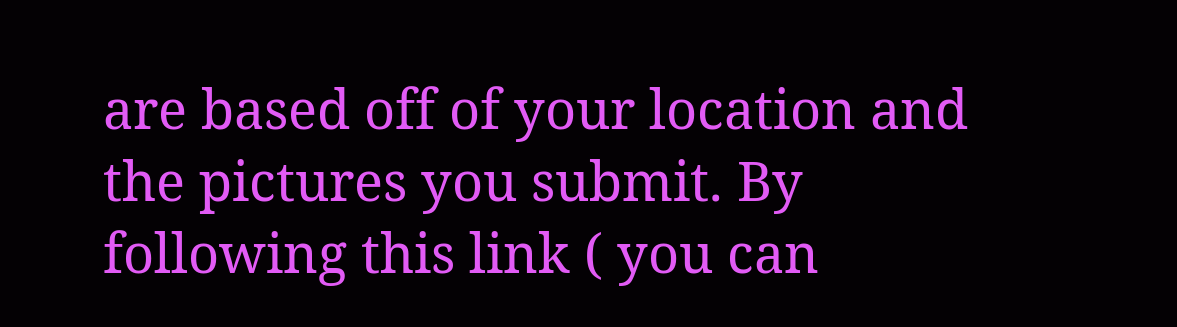are based off of your location and the pictures you submit. By following this link ( you can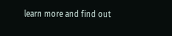learn more and find out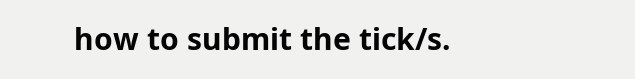how to submit the tick/s.